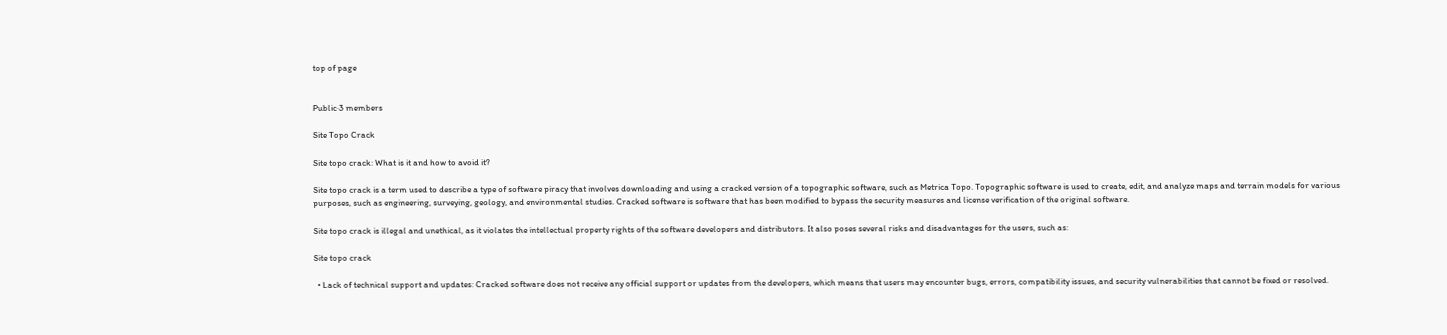top of page


Public·3 members

Site Topo Crack

Site topo crack: What is it and how to avoid it?

Site topo crack is a term used to describe a type of software piracy that involves downloading and using a cracked version of a topographic software, such as Metrica Topo. Topographic software is used to create, edit, and analyze maps and terrain models for various purposes, such as engineering, surveying, geology, and environmental studies. Cracked software is software that has been modified to bypass the security measures and license verification of the original software.

Site topo crack is illegal and unethical, as it violates the intellectual property rights of the software developers and distributors. It also poses several risks and disadvantages for the users, such as:

Site topo crack

  • Lack of technical support and updates: Cracked software does not receive any official support or updates from the developers, which means that users may encounter bugs, errors, compatibility issues, and security vulnerabilities that cannot be fixed or resolved.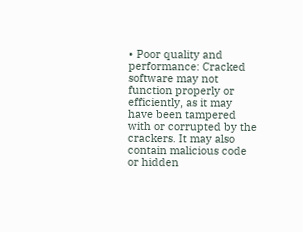• Poor quality and performance: Cracked software may not function properly or efficiently, as it may have been tampered with or corrupted by the crackers. It may also contain malicious code or hidden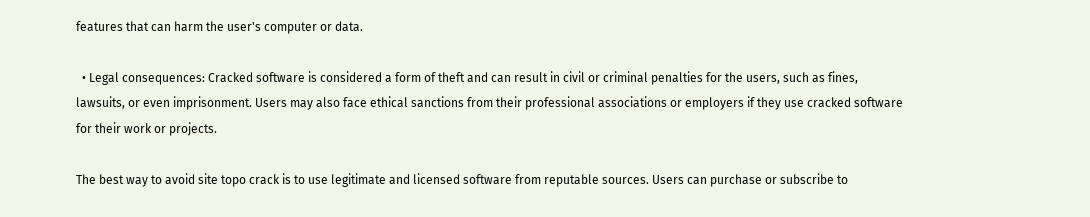features that can harm the user's computer or data.

  • Legal consequences: Cracked software is considered a form of theft and can result in civil or criminal penalties for the users, such as fines, lawsuits, or even imprisonment. Users may also face ethical sanctions from their professional associations or employers if they use cracked software for their work or projects.

The best way to avoid site topo crack is to use legitimate and licensed software from reputable sources. Users can purchase or subscribe to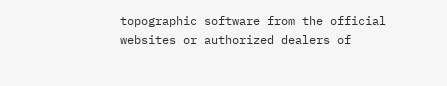topographic software from the official websites or authorized dealers of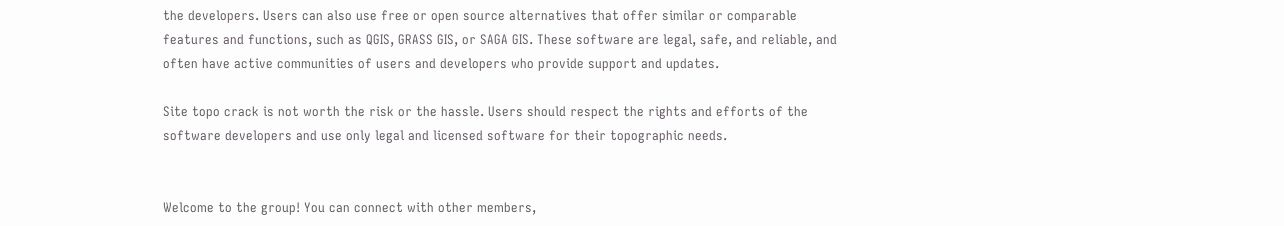the developers. Users can also use free or open source alternatives that offer similar or comparable features and functions, such as QGIS, GRASS GIS, or SAGA GIS. These software are legal, safe, and reliable, and often have active communities of users and developers who provide support and updates.

Site topo crack is not worth the risk or the hassle. Users should respect the rights and efforts of the software developers and use only legal and licensed software for their topographic needs.


Welcome to the group! You can connect with other members,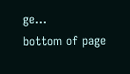ge...
bottom of page